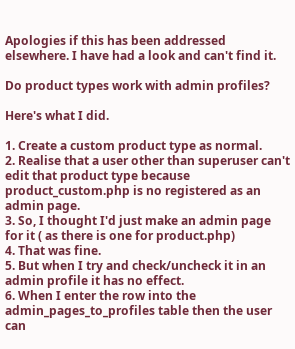Apologies if this has been addressed elsewhere. I have had a look and can't find it.

Do product types work with admin profiles?

Here's what I did.

1. Create a custom product type as normal.
2. Realise that a user other than superuser can't edit that product type because product_custom.php is no registered as an admin page.
3. So, I thought I'd just make an admin page for it ( as there is one for product.php)
4. That was fine.
5. But when I try and check/uncheck it in an admin profile it has no effect.
6. When I enter the row into the admin_pages_to_profiles table then the user can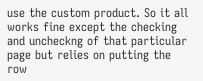use the custom product. So it all works fine except the checking and uncheckng of that particular page but relies on putting the row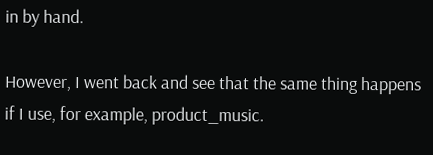in by hand.

However, I went back and see that the same thing happens if I use, for example, product_music.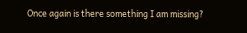Once again is there something I am missing?